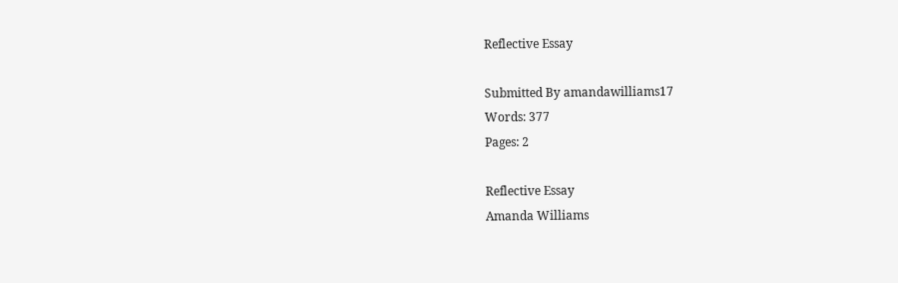Reflective Essay

Submitted By amandawilliams17
Words: 377
Pages: 2

Reflective Essay
Amanda Williams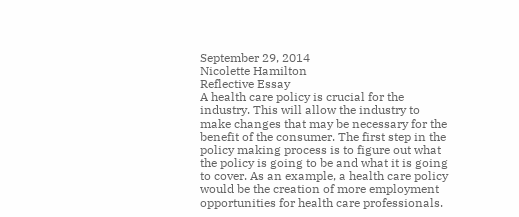September 29, 2014
Nicolette Hamilton
Reflective Essay
A health care policy is crucial for the industry. This will allow the industry to make changes that may be necessary for the benefit of the consumer. The first step in the policy making process is to figure out what the policy is going to be and what it is going to cover. As an example, a health care policy would be the creation of more employment opportunities for health care professionals.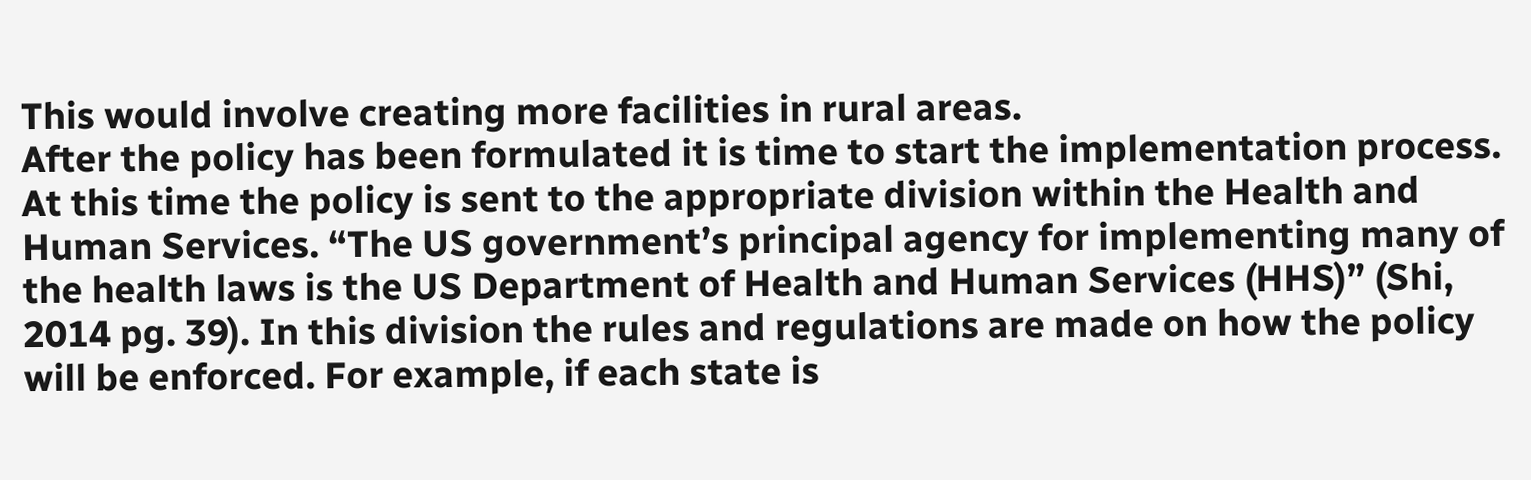This would involve creating more facilities in rural areas.
After the policy has been formulated it is time to start the implementation process. At this time the policy is sent to the appropriate division within the Health and Human Services. “The US government’s principal agency for implementing many of the health laws is the US Department of Health and Human Services (HHS)” (Shi, 2014 pg. 39). In this division the rules and regulations are made on how the policy will be enforced. For example, if each state is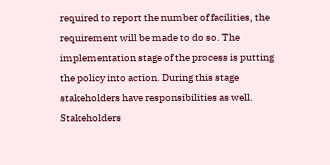required to report the number of facilities, the requirement will be made to do so. The implementation stage of the process is putting the policy into action. During this stage stakeholders have responsibilities as well. Stakeholders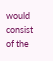would consist of the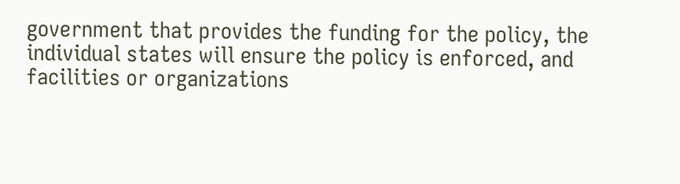government that provides the funding for the policy, the individual states will ensure the policy is enforced, and facilities or organizations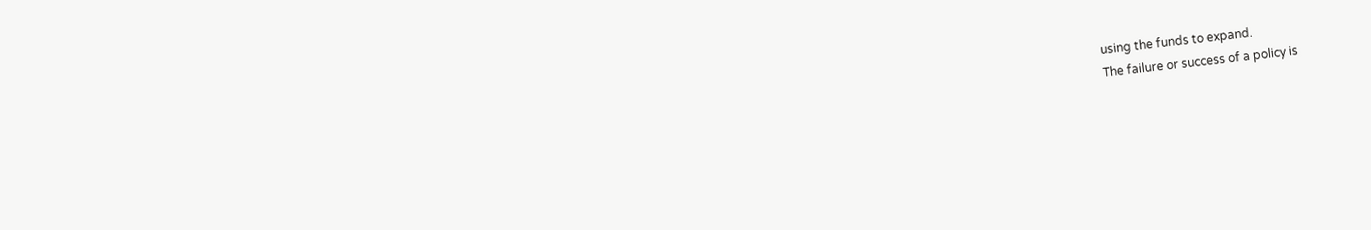using the funds to expand.
The failure or success of a policy is